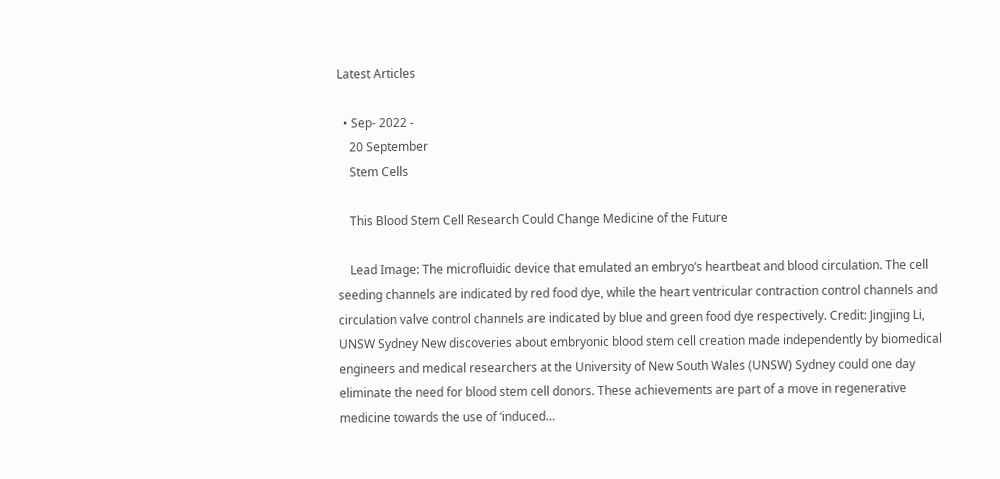Latest Articles

  • Sep- 2022 -
    20 September
    Stem Cells

    This Blood Stem Cell Research Could Change Medicine of the Future

    Lead Image: The microfluidic device that emulated an embryo’s heartbeat and blood circulation. The cell seeding channels are indicated by red food dye, while the heart ventricular contraction control channels and circulation valve control channels are indicated by blue and green food dye respectively. Credit: Jingjing Li, UNSW Sydney New discoveries about embryonic blood stem cell creation made independently by biomedical engineers and medical researchers at the University of New South Wales (UNSW) Sydney could one day eliminate the need for blood stem cell donors. These achievements are part of a move in regenerative medicine towards the use of ‘induced…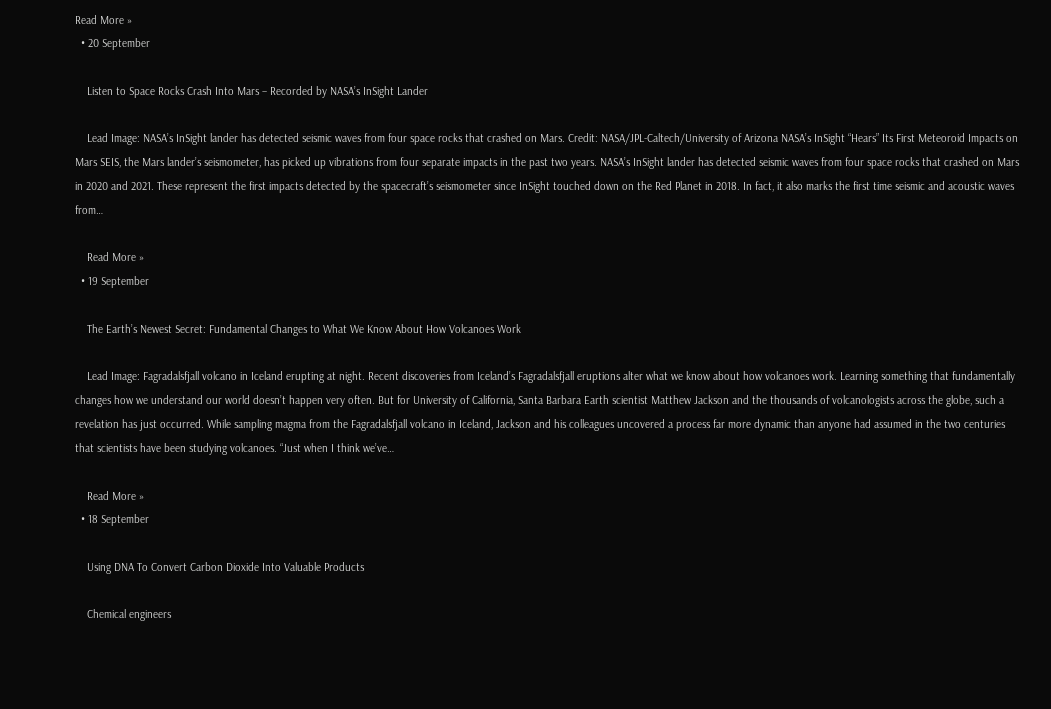Read More »
  • 20 September

    Listen to Space Rocks Crash Into Mars – Recorded by NASA’s InSight Lander

    Lead Image: NASA’s InSight lander has detected seismic waves from four space rocks that crashed on Mars. Credit: NASA/JPL-Caltech/University of Arizona NASA’s InSight “Hears” Its First Meteoroid Impacts on Mars SEIS, the Mars lander’s seismometer, has picked up vibrations from four separate impacts in the past two years. NASA’s InSight lander has detected seismic waves from four space rocks that crashed on Mars in 2020 and 2021. These represent the first impacts detected by the spacecraft’s seismometer since InSight touched down on the Red Planet in 2018. In fact, it also marks the first time seismic and acoustic waves from…

    Read More »
  • 19 September

    The Earth’s Newest Secret: Fundamental Changes to What We Know About How Volcanoes Work

    Lead Image: Fagradalsfjall volcano in Iceland erupting at night. Recent discoveries from Iceland’s Fagradalsfjall eruptions alter what we know about how volcanoes work. Learning something that fundamentally changes how we understand our world doesn’t happen very often. But for University of California, Santa Barbara Earth scientist Matthew Jackson and the thousands of volcanologists across the globe, such a revelation has just occurred. While sampling magma from the Fagradalsfjall volcano in Iceland, Jackson and his colleagues uncovered a process far more dynamic than anyone had assumed in the two centuries that scientists have been studying volcanoes. “Just when I think we’ve…

    Read More »
  • 18 September

    Using DNA To Convert Carbon Dioxide Into Valuable Products

    Chemical engineers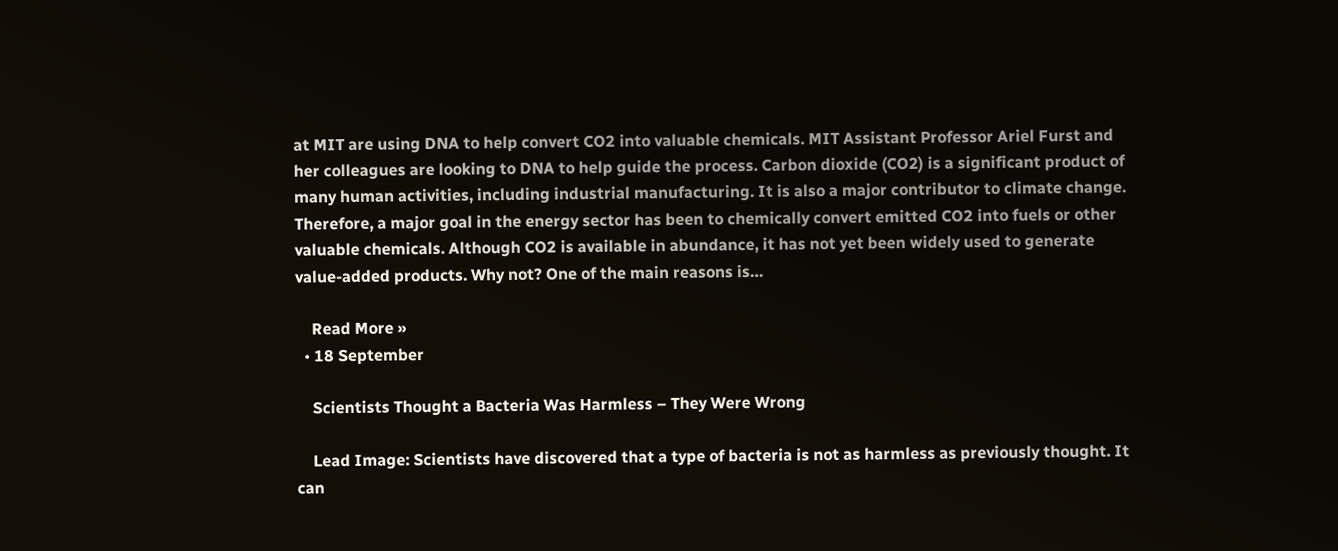at MIT are using DNA to help convert CO2 into valuable chemicals. MIT Assistant Professor Ariel Furst and her colleagues are looking to DNA to help guide the process. Carbon dioxide (CO2) is a significant product of many human activities, including industrial manufacturing. It is also a major contributor to climate change. Therefore, a major goal in the energy sector has been to chemically convert emitted CO2 into fuels or other valuable chemicals. Although CO2 is available in abundance, it has not yet been widely used to generate value-added products. Why not? One of the main reasons is…

    Read More »
  • 18 September

    Scientists Thought a Bacteria Was Harmless – They Were Wrong

    Lead Image: Scientists have discovered that a type of bacteria is not as harmless as previously thought. It can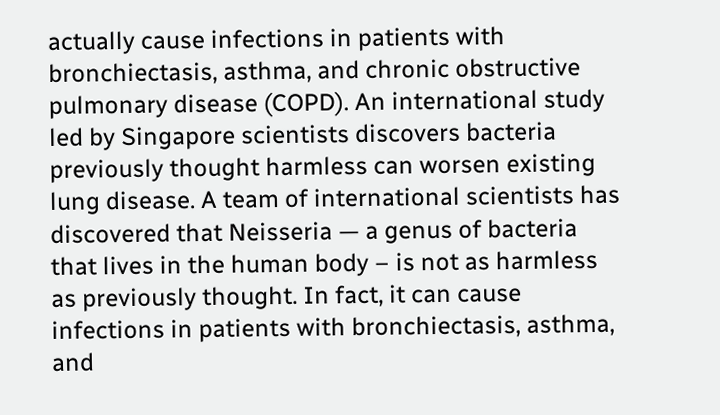actually cause infections in patients with bronchiectasis, asthma, and chronic obstructive pulmonary disease (COPD). An international study led by Singapore scientists discovers bacteria previously thought harmless can worsen existing lung disease. A team of international scientists has discovered that Neisseria — a genus of bacteria that lives in the human body – is not as harmless as previously thought. In fact, it can cause infections in patients with bronchiectasis, asthma, and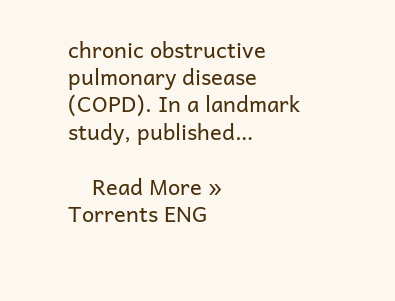chronic obstructive pulmonary disease (COPD). In a landmark study, published…

    Read More »
Torrents ENG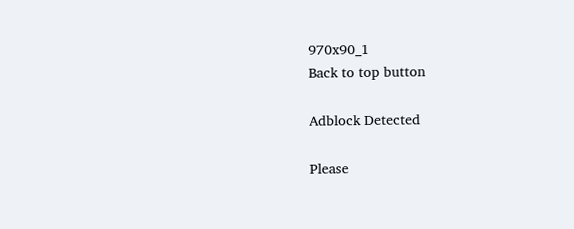970x90_1
Back to top button

Adblock Detected

Please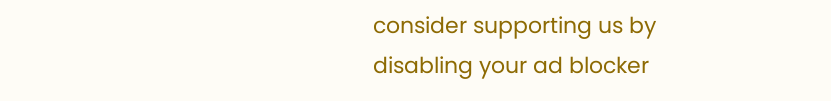consider supporting us by disabling your ad blocker